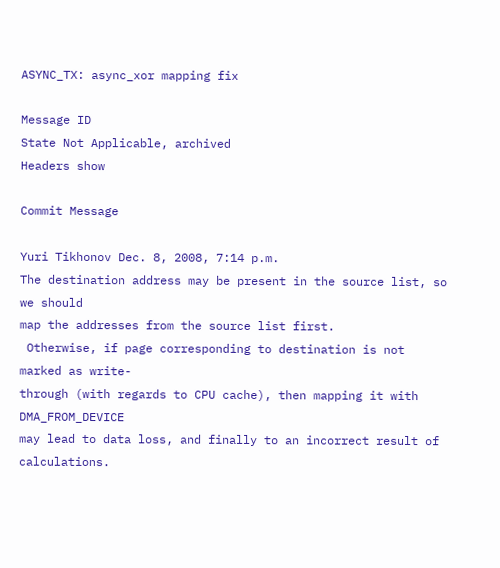ASYNC_TX: async_xor mapping fix

Message ID
State Not Applicable, archived
Headers show

Commit Message

Yuri Tikhonov Dec. 8, 2008, 7:14 p.m.
The destination address may be present in the source list, so we should
map the addresses from the source list first.
 Otherwise, if page corresponding to destination is not marked as write-
through (with regards to CPU cache), then mapping it with DMA_FROM_DEVICE
may lead to data loss, and finally to an incorrect result of calculations.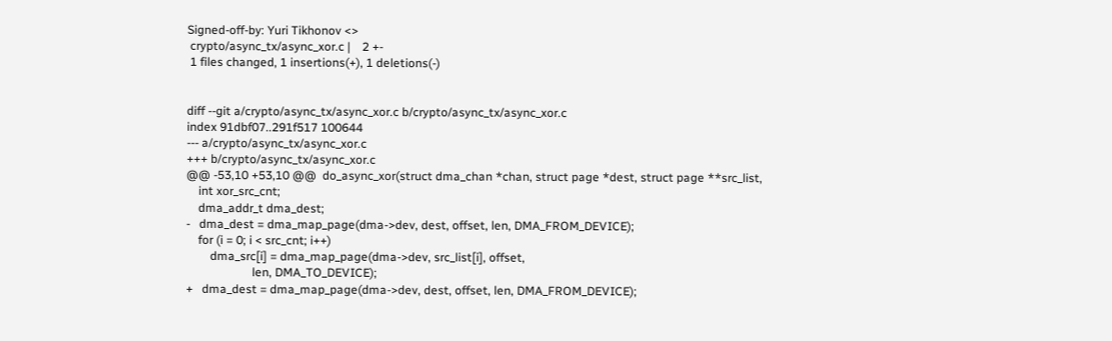Signed-off-by: Yuri Tikhonov <>
 crypto/async_tx/async_xor.c |    2 +-
 1 files changed, 1 insertions(+), 1 deletions(-)


diff --git a/crypto/async_tx/async_xor.c b/crypto/async_tx/async_xor.c
index 91dbf07..291f517 100644
--- a/crypto/async_tx/async_xor.c
+++ b/crypto/async_tx/async_xor.c
@@ -53,10 +53,10 @@  do_async_xor(struct dma_chan *chan, struct page *dest, struct page **src_list,
    int xor_src_cnt;
    dma_addr_t dma_dest;
-   dma_dest = dma_map_page(dma->dev, dest, offset, len, DMA_FROM_DEVICE);
    for (i = 0; i < src_cnt; i++)
        dma_src[i] = dma_map_page(dma->dev, src_list[i], offset,
                      len, DMA_TO_DEVICE);
+   dma_dest = dma_map_page(dma->dev, dest, offset, len, DMA_FROM_DEVICE);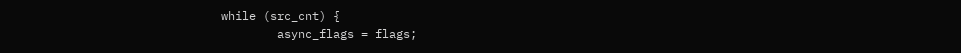while (src_cnt) {
        async_flags = flags;